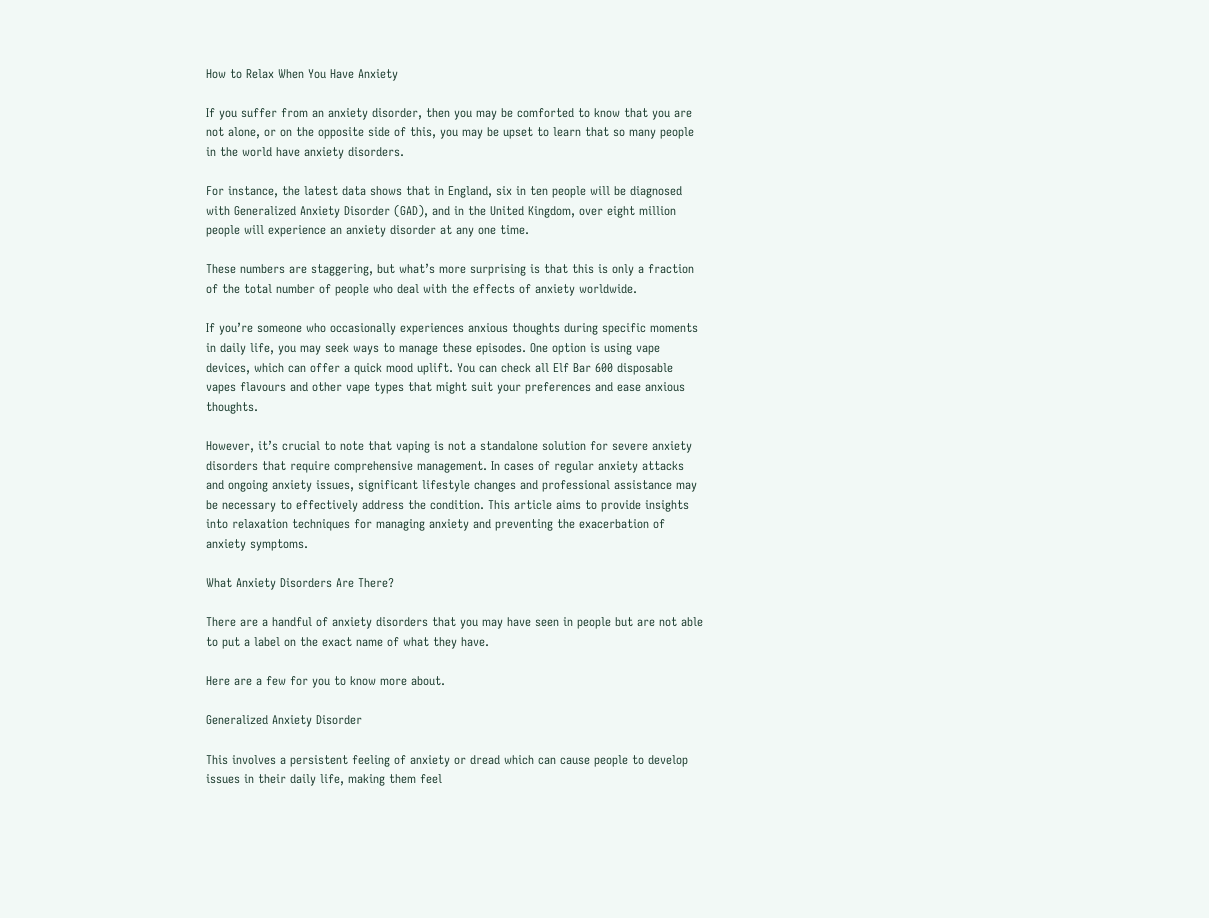How to Relax When You Have Anxiety

If you suffer from an anxiety disorder, then you may be comforted to know that you are not alone, or on the opposite side of this, you may be upset to learn that so many people in the world have anxiety disorders.

For instance, the latest data shows that in England, six in ten people will be diagnosed with Generalized Anxiety Disorder (GAD), and in the United Kingdom, over eight million people will experience an anxiety disorder at any one time.

These numbers are staggering, but what’s more surprising is that this is only a fraction of the total number of people who deal with the effects of anxiety worldwide.

If you’re someone who occasionally experiences anxious thoughts during specific moments in daily life, you may seek ways to manage these episodes. One option is using vape devices, which can offer a quick mood uplift. You can check all Elf Bar 600 disposable vapes flavours and other vape types that might suit your preferences and ease anxious thoughts.

However, it’s crucial to note that vaping is not a standalone solution for severe anxiety disorders that require comprehensive management. In cases of regular anxiety attacks and ongoing anxiety issues, significant lifestyle changes and professional assistance may be necessary to effectively address the condition. This article aims to provide insights into relaxation techniques for managing anxiety and preventing the exacerbation of anxiety symptoms.

What Anxiety Disorders Are There?

There are a handful of anxiety disorders that you may have seen in people but are not able to put a label on the exact name of what they have.

Here are a few for you to know more about.

Generalized Anxiety Disorder

This involves a persistent feeling of anxiety or dread which can cause people to develop issues in their daily life, making them feel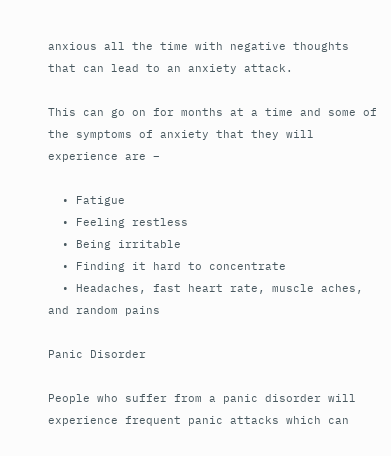anxious all the time with negative thoughts that can lead to an anxiety attack.

This can go on for months at a time and some of the symptoms of anxiety that they will experience are –

  • Fatigue
  • Feeling restless
  • Being irritable
  • Finding it hard to concentrate
  • Headaches, fast heart rate, muscle aches, and random pains

Panic Disorder

People who suffer from a panic disorder will experience frequent panic attacks which can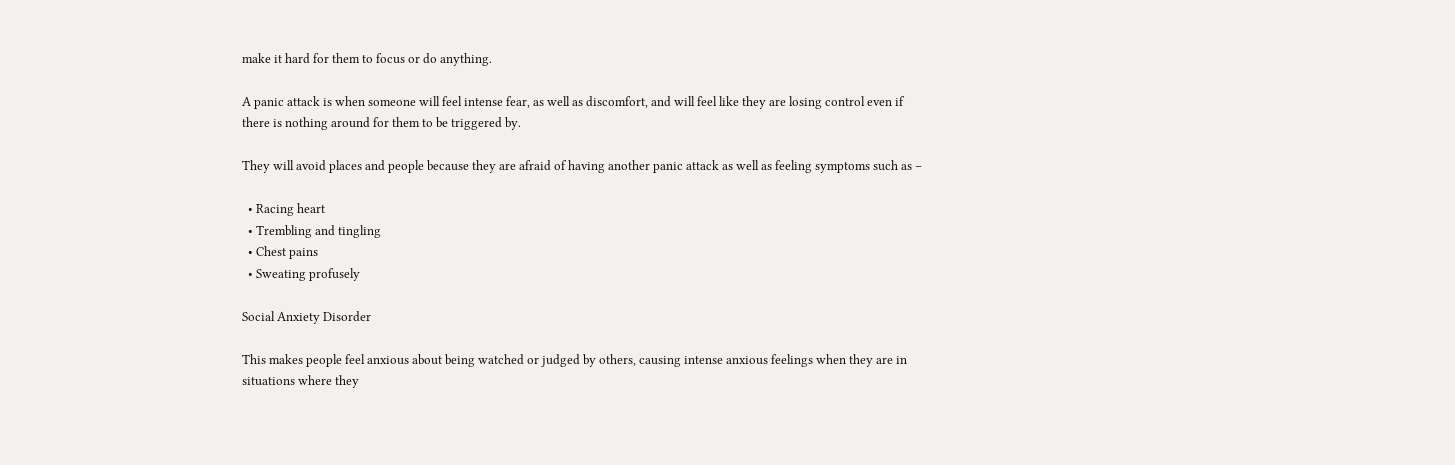make it hard for them to focus or do anything.

A panic attack is when someone will feel intense fear, as well as discomfort, and will feel like they are losing control even if there is nothing around for them to be triggered by.

They will avoid places and people because they are afraid of having another panic attack as well as feeling symptoms such as –

  • Racing heart
  • Trembling and tingling
  • Chest pains
  • Sweating profusely

Social Anxiety Disorder

This makes people feel anxious about being watched or judged by others, causing intense anxious feelings when they are in situations where they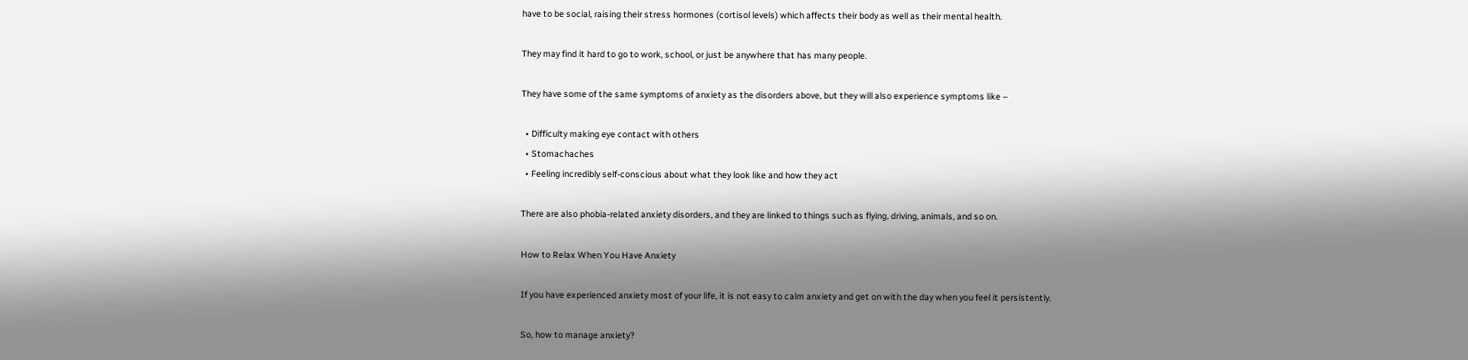have to be social, raising their stress hormones (cortisol levels) which affects their body as well as their mental health.

They may find it hard to go to work, school, or just be anywhere that has many people.

They have some of the same symptoms of anxiety as the disorders above, but they will also experience symptoms like –

  • Difficulty making eye contact with others
  • Stomachaches
  • Feeling incredibly self-conscious about what they look like and how they act

There are also phobia-related anxiety disorders, and they are linked to things such as flying, driving, animals, and so on.

How to Relax When You Have Anxiety

If you have experienced anxiety most of your life, it is not easy to calm anxiety and get on with the day when you feel it persistently.

So, how to manage anxiety?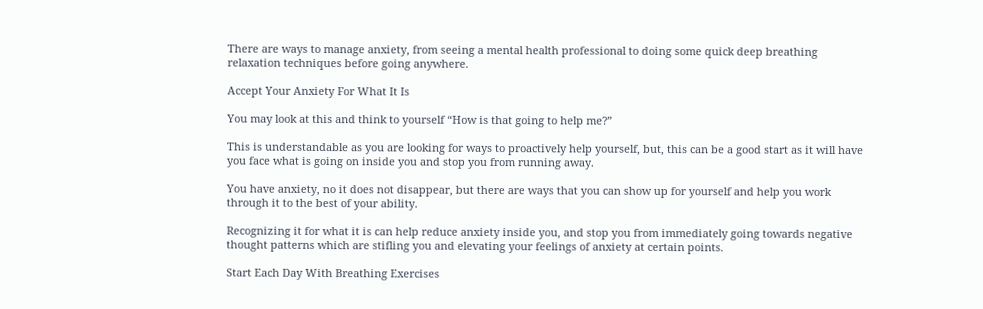There are ways to manage anxiety, from seeing a mental health professional to doing some quick deep breathing relaxation techniques before going anywhere.

Accept Your Anxiety For What It Is

You may look at this and think to yourself “How is that going to help me?”

This is understandable as you are looking for ways to proactively help yourself, but, this can be a good start as it will have you face what is going on inside you and stop you from running away.

You have anxiety, no it does not disappear, but there are ways that you can show up for yourself and help you work through it to the best of your ability.

Recognizing it for what it is can help reduce anxiety inside you, and stop you from immediately going towards negative thought patterns which are stifling you and elevating your feelings of anxiety at certain points.

Start Each Day With Breathing Exercises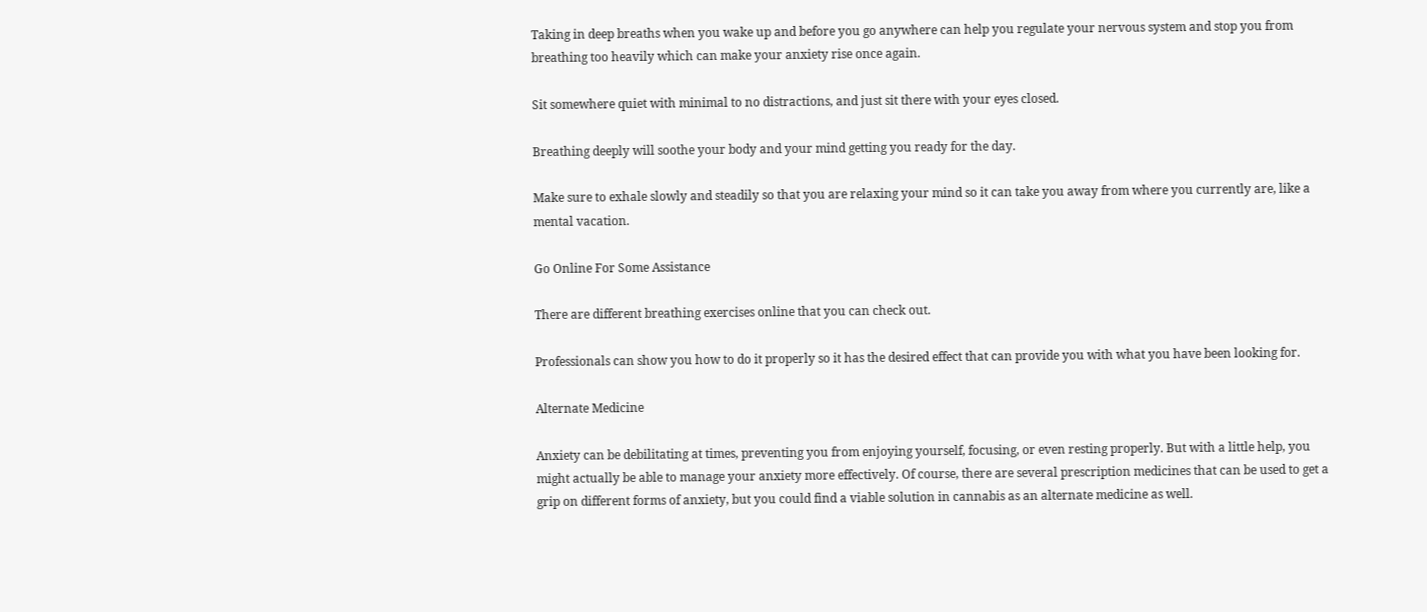Taking in deep breaths when you wake up and before you go anywhere can help you regulate your nervous system and stop you from breathing too heavily which can make your anxiety rise once again.

Sit somewhere quiet with minimal to no distractions, and just sit there with your eyes closed.

Breathing deeply will soothe your body and your mind getting you ready for the day.

Make sure to exhale slowly and steadily so that you are relaxing your mind so it can take you away from where you currently are, like a mental vacation.

Go Online For Some Assistance

There are different breathing exercises online that you can check out.

Professionals can show you how to do it properly so it has the desired effect that can provide you with what you have been looking for.

Alternate Medicine

Anxiety can be debilitating at times, preventing you from enjoying yourself, focusing, or even resting properly. But with a little help, you might actually be able to manage your anxiety more effectively. Of course, there are several prescription medicines that can be used to get a grip on different forms of anxiety, but you could find a viable solution in cannabis as an alternate medicine as well.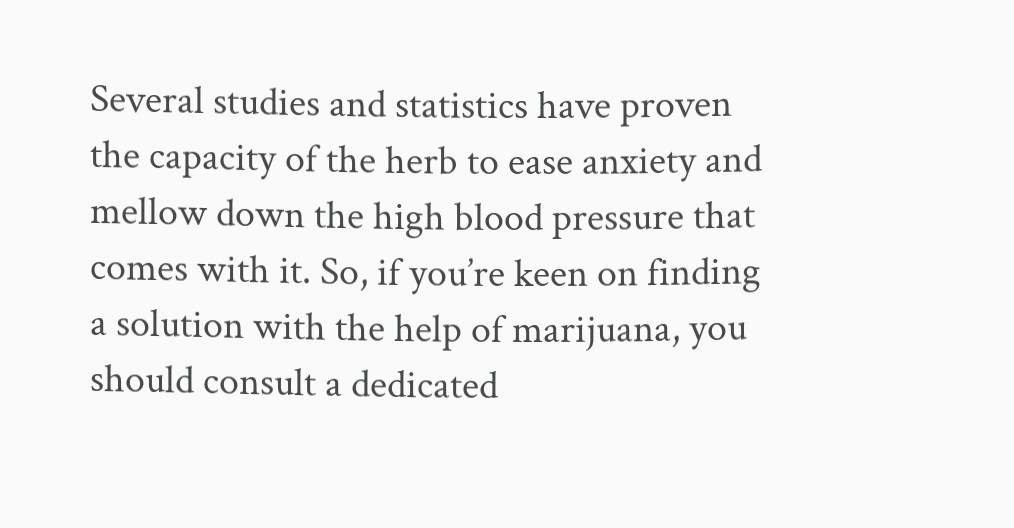Several studies and statistics have proven the capacity of the herb to ease anxiety and mellow down the high blood pressure that comes with it. So, if you’re keen on finding a solution with the help of marijuana, you should consult a dedicated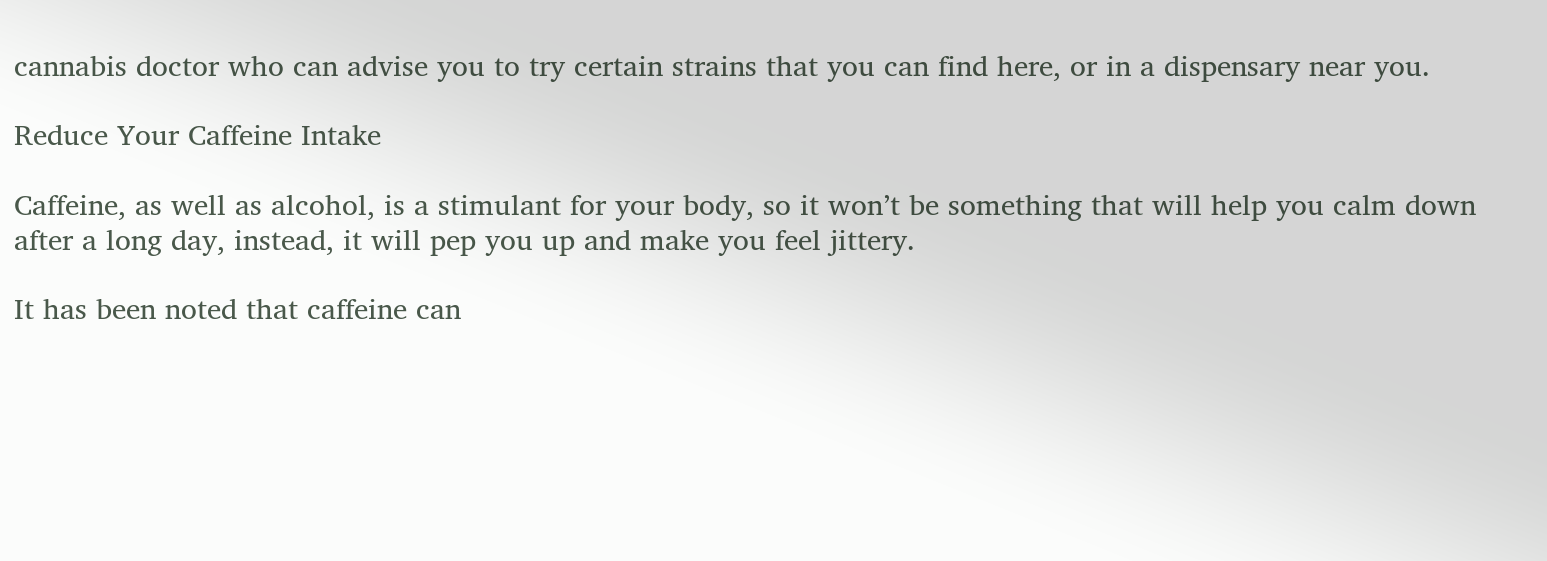cannabis doctor who can advise you to try certain strains that you can find here, or in a dispensary near you.

Reduce Your Caffeine Intake

Caffeine, as well as alcohol, is a stimulant for your body, so it won’t be something that will help you calm down after a long day, instead, it will pep you up and make you feel jittery.

It has been noted that caffeine can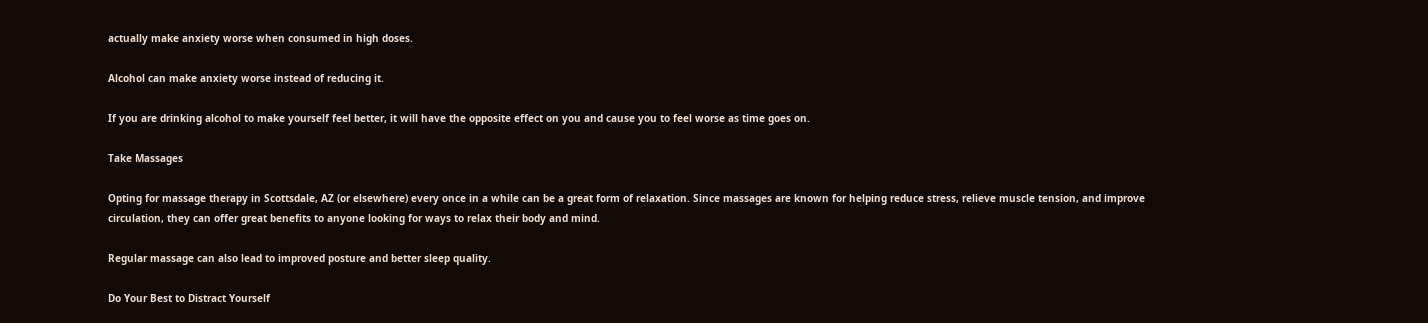actually make anxiety worse when consumed in high doses.

Alcohol can make anxiety worse instead of reducing it.

If you are drinking alcohol to make yourself feel better, it will have the opposite effect on you and cause you to feel worse as time goes on.

Take Massages

Opting for massage therapy in Scottsdale, AZ (or elsewhere) every once in a while can be a great form of relaxation. Since massages are known for helping reduce stress, relieve muscle tension, and improve circulation, they can offer great benefits to anyone looking for ways to relax their body and mind.

Regular massage can also lead to improved posture and better sleep quality.

Do Your Best to Distract Yourself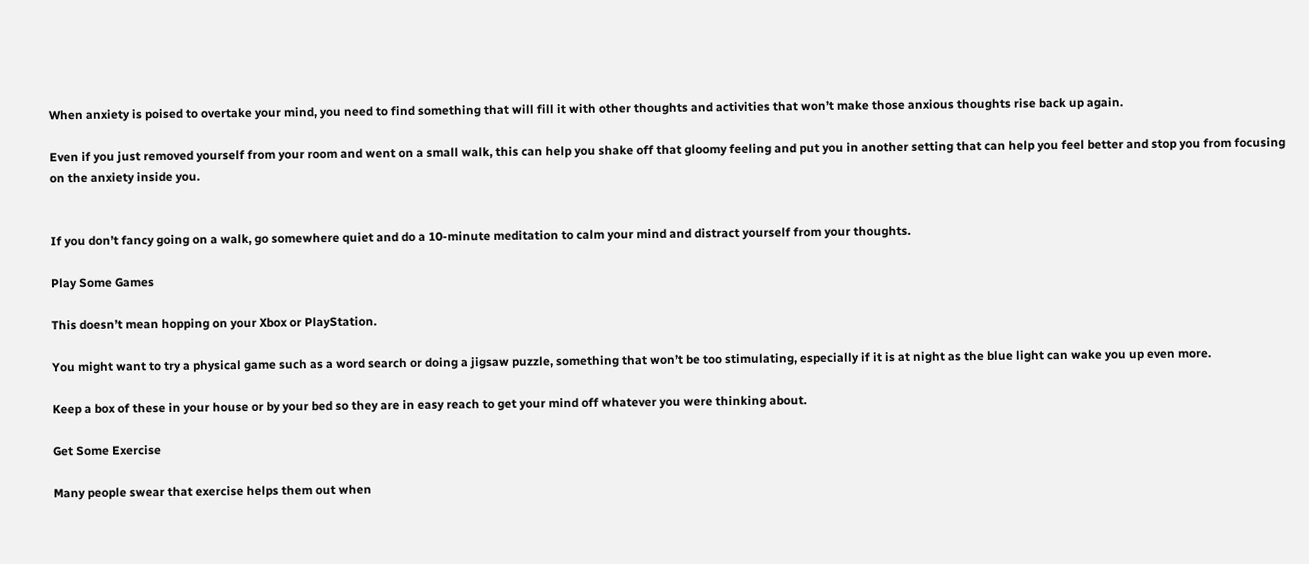When anxiety is poised to overtake your mind, you need to find something that will fill it with other thoughts and activities that won’t make those anxious thoughts rise back up again.

Even if you just removed yourself from your room and went on a small walk, this can help you shake off that gloomy feeling and put you in another setting that can help you feel better and stop you from focusing on the anxiety inside you.


If you don’t fancy going on a walk, go somewhere quiet and do a 10-minute meditation to calm your mind and distract yourself from your thoughts.

Play Some Games

This doesn’t mean hopping on your Xbox or PlayStation.

You might want to try a physical game such as a word search or doing a jigsaw puzzle, something that won’t be too stimulating, especially if it is at night as the blue light can wake you up even more.

Keep a box of these in your house or by your bed so they are in easy reach to get your mind off whatever you were thinking about.

Get Some Exercise

Many people swear that exercise helps them out when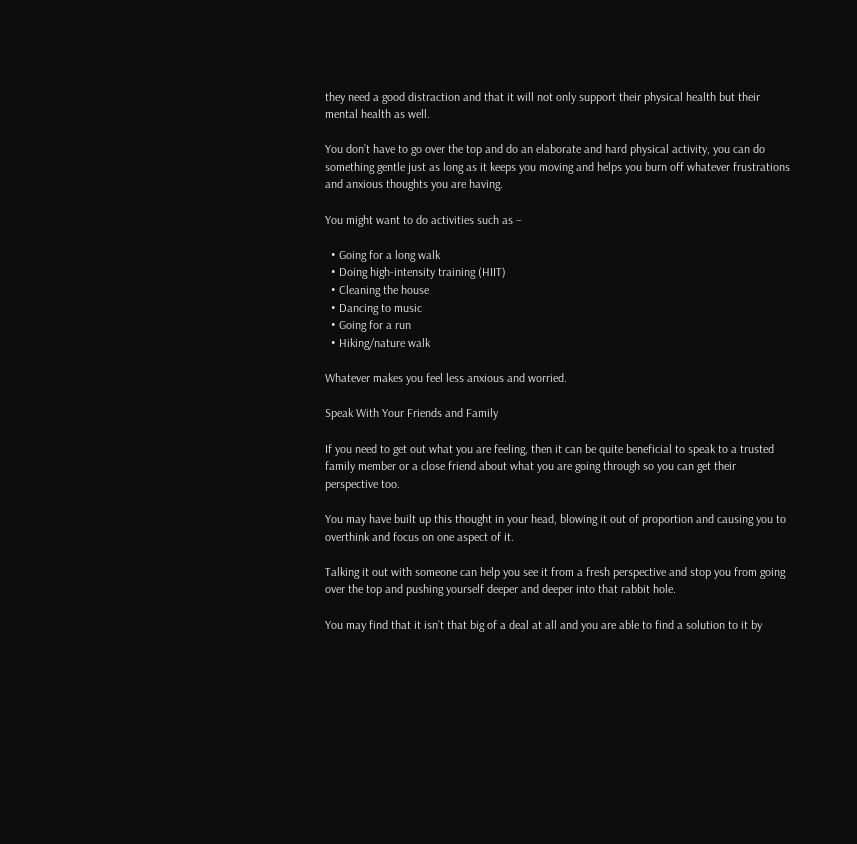they need a good distraction and that it will not only support their physical health but their mental health as well.

You don’t have to go over the top and do an elaborate and hard physical activity, you can do something gentle just as long as it keeps you moving and helps you burn off whatever frustrations and anxious thoughts you are having.

You might want to do activities such as –

  • Going for a long walk
  • Doing high-intensity training (HIIT)
  • Cleaning the house
  • Dancing to music
  • Going for a run
  • Hiking/nature walk

Whatever makes you feel less anxious and worried.

Speak With Your Friends and Family

If you need to get out what you are feeling, then it can be quite beneficial to speak to a trusted family member or a close friend about what you are going through so you can get their perspective too.

You may have built up this thought in your head, blowing it out of proportion and causing you to overthink and focus on one aspect of it.

Talking it out with someone can help you see it from a fresh perspective and stop you from going over the top and pushing yourself deeper and deeper into that rabbit hole.

You may find that it isn’t that big of a deal at all and you are able to find a solution to it by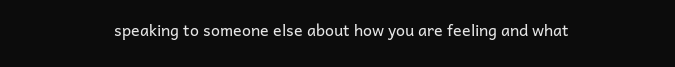speaking to someone else about how you are feeling and what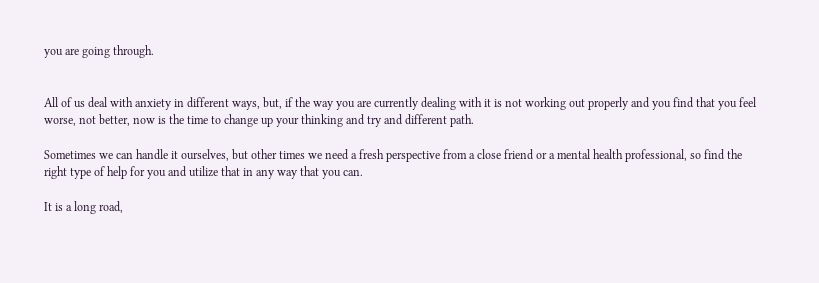you are going through.


All of us deal with anxiety in different ways, but, if the way you are currently dealing with it is not working out properly and you find that you feel worse, not better, now is the time to change up your thinking and try and different path.

Sometimes we can handle it ourselves, but other times we need a fresh perspective from a close friend or a mental health professional, so find the right type of help for you and utilize that in any way that you can.

It is a long road,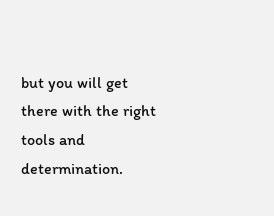but you will get there with the right tools and determination.